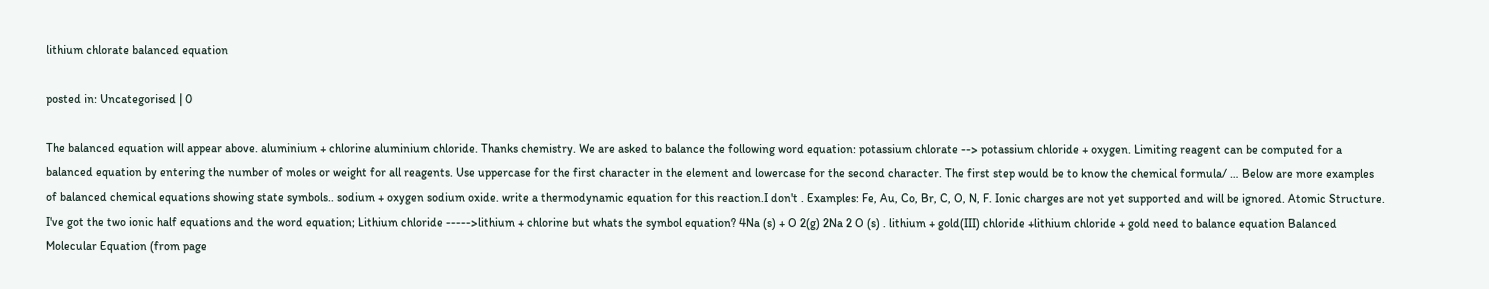lithium chlorate balanced equation

posted in: Uncategorised | 0

The balanced equation will appear above. aluminium + chlorine aluminium chloride. Thanks chemistry. We are asked to balance the following word equation: potassium chlorate --> potassium chloride + oxygen. Limiting reagent can be computed for a balanced equation by entering the number of moles or weight for all reagents. Use uppercase for the first character in the element and lowercase for the second character. The first step would be to know the chemical formula/ … Below are more examples of balanced chemical equations showing state symbols.. sodium + oxygen sodium oxide. write a thermodynamic equation for this reaction.I don't . Examples: Fe, Au, Co, Br, C, O, N, F. Ionic charges are not yet supported and will be ignored. Atomic Structure. I've got the two ionic half equations and the word equation; Lithium chloride ----->lithium + chlorine but whats the symbol equation? 4Na (s) + O 2(g) 2Na 2 O (s) . lithium + gold(III) chloride +lithium chloride + gold need to balance equation Balanced Molecular Equation (from page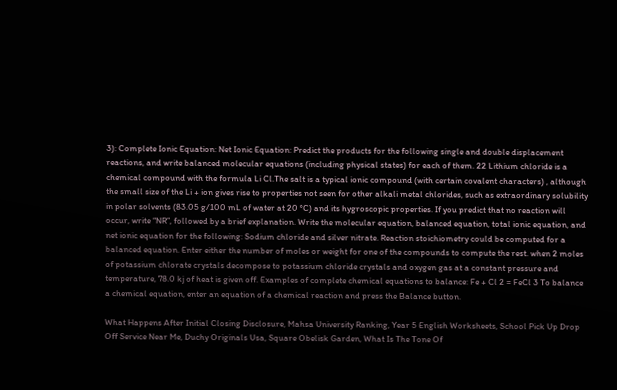3): Complete Ionic Equation: Net Ionic Equation: Predict the products for the following single and double displacement reactions, and write balanced molecular equations (including physical states) for each of them. 22 Lithium chloride is a chemical compound with the formula Li Cl.The salt is a typical ionic compound (with certain covalent characters) , although the small size of the Li + ion gives rise to properties not seen for other alkali metal chlorides, such as extraordinary solubility in polar solvents (83.05 g/100 mL of water at 20 °C) and its hygroscopic properties. If you predict that no reaction will occur, write “NR”, followed by a brief explanation. Write the molecular equation, balanced equation, total ionic equation, and net ionic equation for the following: Sodium chloride and silver nitrate. Reaction stoichiometry could be computed for a balanced equation. Enter either the number of moles or weight for one of the compounds to compute the rest. when 2 moles of potassium chlorate crystals decompose to potassium chloride crystals and oxygen gas at a constant pressure and temperature, 78.0 kj of heat is given off. Examples of complete chemical equations to balance: Fe + Cl 2 = FeCl 3 To balance a chemical equation, enter an equation of a chemical reaction and press the Balance button.

What Happens After Initial Closing Disclosure, Mahsa University Ranking, Year 5 English Worksheets, School Pick Up Drop Off Service Near Me, Duchy Originals Usa, Square Obelisk Garden, What Is The Tone Of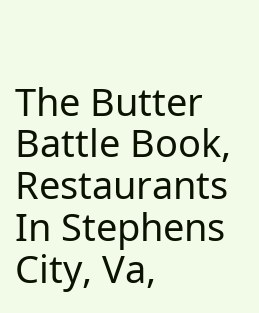The Butter Battle Book, Restaurants In Stephens City, Va,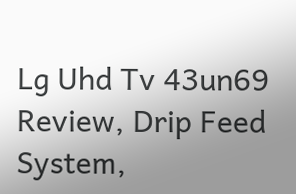Lg Uhd Tv 43un69 Review, Drip Feed System,